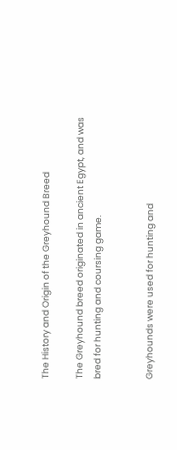The History and Origin of the Greyhound Breed

The Greyhound breed originated in ancient Egypt, and was bred for hunting and coursing game.


Greyhounds were used for hunting and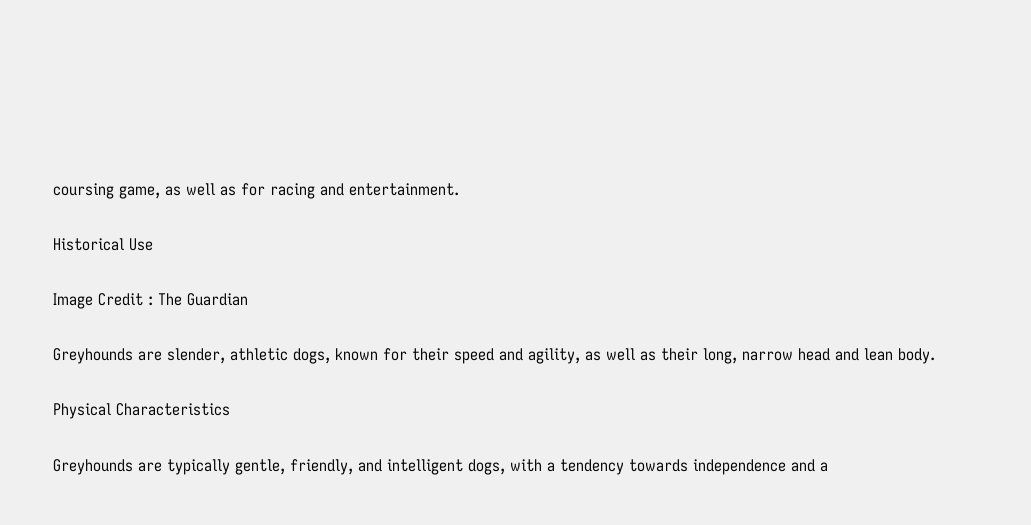coursing game, as well as for racing and entertainment.

Historical Use

Image Credit : The Guardian

Greyhounds are slender, athletic dogs, known for their speed and agility, as well as their long, narrow head and lean body.

Physical Characteristics

Greyhounds are typically gentle, friendly, and intelligent dogs, with a tendency towards independence and a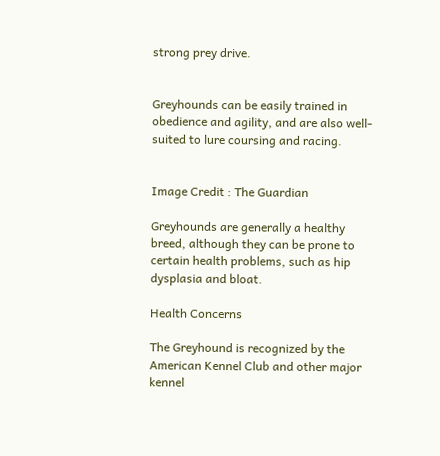strong prey drive.


Greyhounds can be easily trained in obedience and agility, and are also well-suited to lure coursing and racing.


Image Credit : The Guardian

Greyhounds are generally a healthy breed, although they can be prone to certain health problems, such as hip dysplasia and bloat.

Health Concerns

The Greyhound is recognized by the American Kennel Club and other major kennel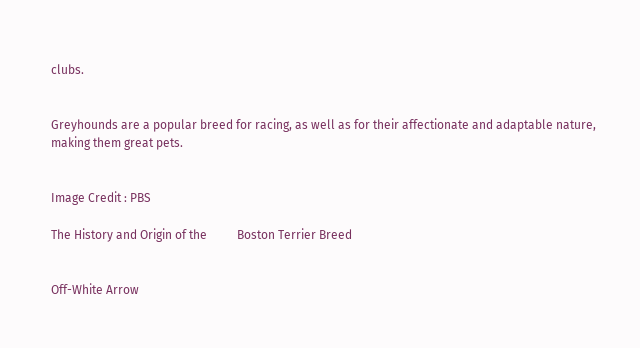clubs.


Greyhounds are a popular breed for racing, as well as for their affectionate and adaptable nature, making them great pets.


Image Credit : PBS

The History and Origin of the          Boston Terrier Breed


Off-White Arrow